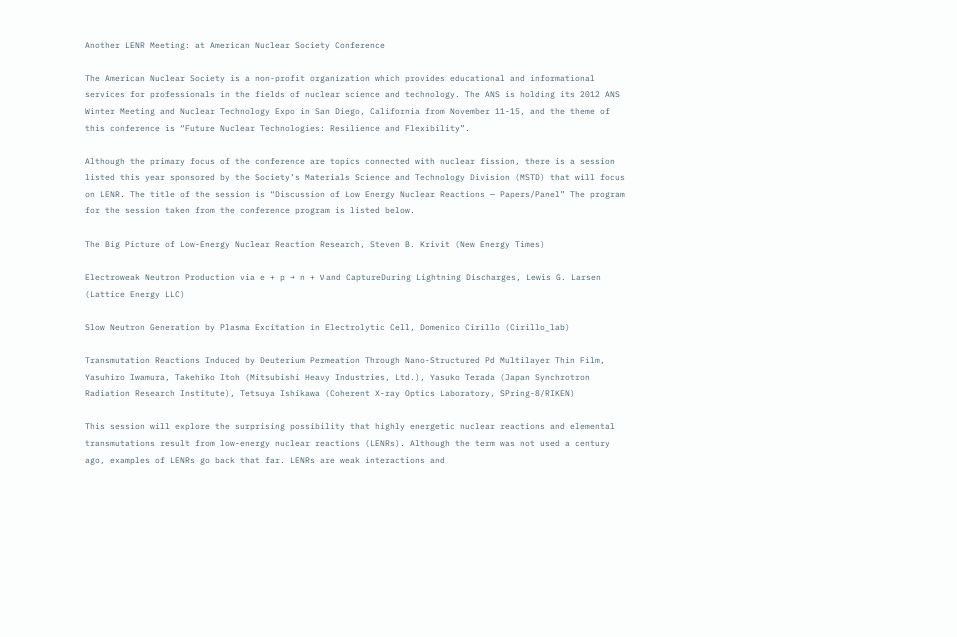Another LENR Meeting: at American Nuclear Society Conference

The American Nuclear Society is a non-profit organization which provides educational and informational services for professionals in the fields of nuclear science and technology. The ANS is holding its 2012 ANS Winter Meeting and Nuclear Technology Expo in San Diego, California from November 11-15, and the theme of this conference is “Future Nuclear Technologies: Resilience and Flexibility”.

Although the primary focus of the conference are topics connected with nuclear fission, there is a session listed this year sponsored by the Society’s Materials Science and Technology Division (MSTD) that will focus on LENR. The title of the session is “Discussion of Low Energy Nuclear Reactions — Papers/Panel” The program for the session taken from the conference program is listed below.

The Big Picture of Low-Energy Nuclear Reaction Research, Steven B. Krivit (New Energy Times)

Electroweak Neutron Production via e + p → n + ν and CaptureDuring Lightning Discharges, Lewis G. Larsen (Lattice Energy LLC)

Slow Neutron Generation by Plasma Excitation in Electrolytic Cell, Domenico Cirillo (Cirillo_lab)

Transmutation Reactions Induced by Deuterium Permeation Through Nano-Structured Pd Multilayer Thin Film, Yasuhiro Iwamura, Takehiko Itoh (Mitsubishi Heavy Industries, Ltd.), Yasuko Terada (Japan Synchrotron Radiation Research Institute), Tetsuya Ishikawa (Coherent X-ray Optics Laboratory, SPring-8/RIKEN)

This session will explore the surprising possibility that highly energetic nuclear reactions and elemental transmutations result from low-energy nuclear reactions (LENRs). Although the term was not used a century ago, examples of LENRs go back that far. LENRs are weak interactions and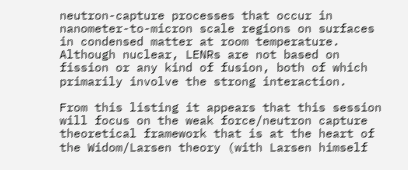neutron-capture processes that occur in nanometer-to-micron scale regions on surfaces in condensed matter at room temperature. Although nuclear, LENRs are not based on fission or any kind of fusion, both of which primarily involve the strong interaction.

From this listing it appears that this session will focus on the weak force/neutron capture theoretical framework that is at the heart of the Widom/Larsen theory (with Larsen himself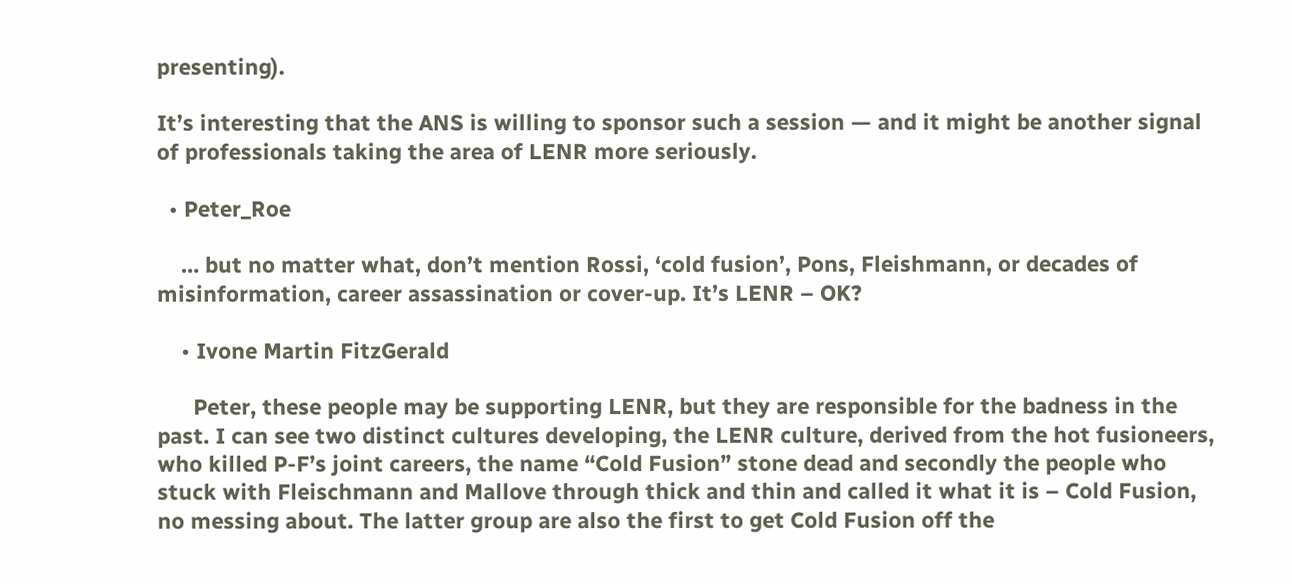presenting).

It’s interesting that the ANS is willing to sponsor such a session — and it might be another signal of professionals taking the area of LENR more seriously.

  • Peter_Roe

    … but no matter what, don’t mention Rossi, ‘cold fusion’, Pons, Fleishmann, or decades of misinformation, career assassination or cover-up. It’s LENR – OK?

    • Ivone Martin FitzGerald

      Peter, these people may be supporting LENR, but they are responsible for the badness in the past. I can see two distinct cultures developing, the LENR culture, derived from the hot fusioneers, who killed P-F’s joint careers, the name “Cold Fusion” stone dead and secondly the people who stuck with Fleischmann and Mallove through thick and thin and called it what it is – Cold Fusion, no messing about. The latter group are also the first to get Cold Fusion off the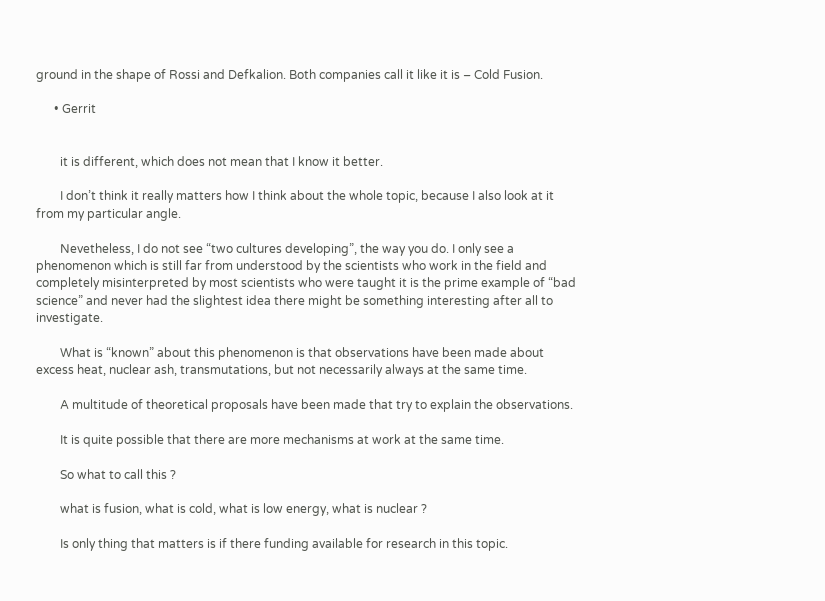ground in the shape of Rossi and Defkalion. Both companies call it like it is – Cold Fusion.

      • Gerrit


        it is different, which does not mean that I know it better.

        I don’t think it really matters how I think about the whole topic, because I also look at it from my particular angle.

        Nevetheless, I do not see “two cultures developing”, the way you do. I only see a phenomenon which is still far from understood by the scientists who work in the field and completely misinterpreted by most scientists who were taught it is the prime example of “bad science” and never had the slightest idea there might be something interesting after all to investigate.

        What is “known” about this phenomenon is that observations have been made about excess heat, nuclear ash, transmutations, but not necessarily always at the same time.

        A multitude of theoretical proposals have been made that try to explain the observations.

        It is quite possible that there are more mechanisms at work at the same time.

        So what to call this ?

        what is fusion, what is cold, what is low energy, what is nuclear ?

        Is only thing that matters is if there funding available for research in this topic.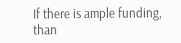If there is ample funding, than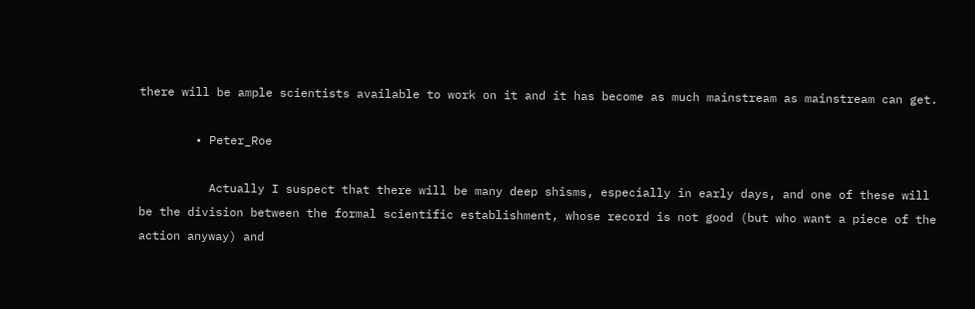there will be ample scientists available to work on it and it has become as much mainstream as mainstream can get.

        • Peter_Roe

          Actually I suspect that there will be many deep shisms, especially in early days, and one of these will be the division between the formal scientific establishment, whose record is not good (but who want a piece of the action anyway) and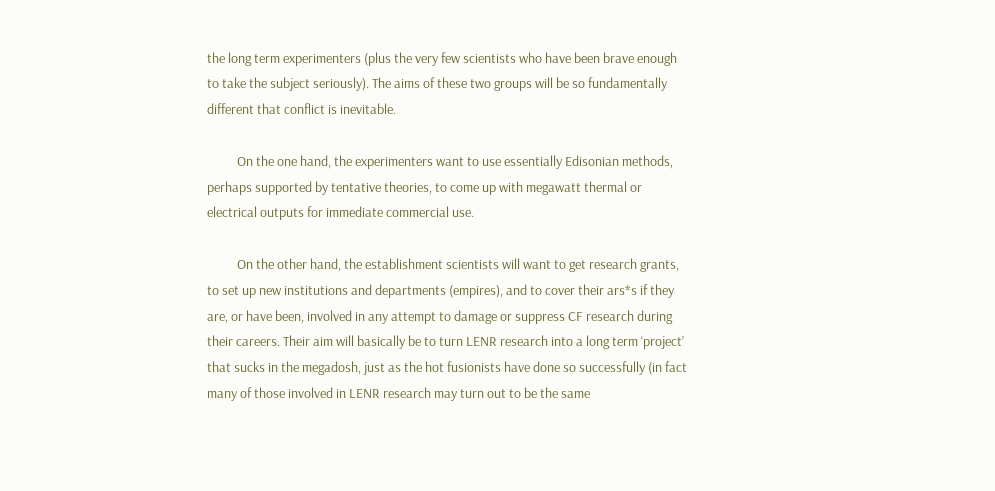the long term experimenters (plus the very few scientists who have been brave enough to take the subject seriously). The aims of these two groups will be so fundamentally different that conflict is inevitable.

          On the one hand, the experimenters want to use essentially Edisonian methods, perhaps supported by tentative theories, to come up with megawatt thermal or electrical outputs for immediate commercial use.

          On the other hand, the establishment scientists will want to get research grants, to set up new institutions and departments (empires), and to cover their ars*s if they are, or have been, involved in any attempt to damage or suppress CF research during their careers. Their aim will basically be to turn LENR research into a long term ‘project’ that sucks in the megadosh, just as the hot fusionists have done so successfully (in fact many of those involved in LENR research may turn out to be the same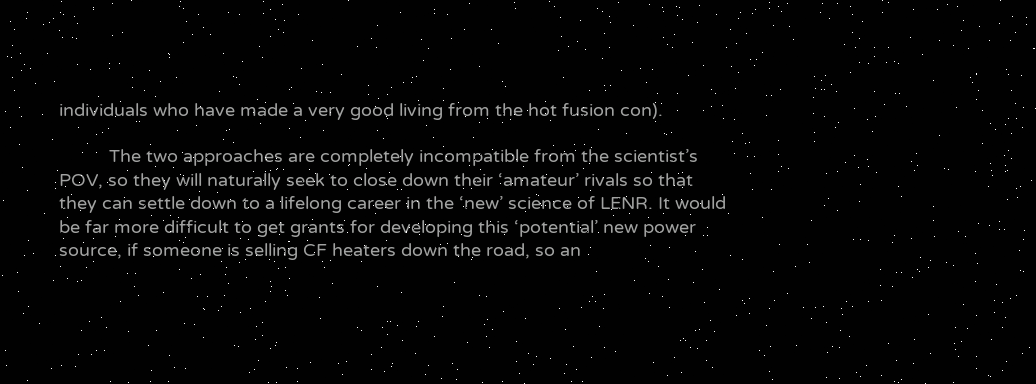individuals who have made a very good living from the hot fusion con).

          The two approaches are completely incompatible from the scientist’s POV, so they will naturally seek to close down their ‘amateur’ rivals so that they can settle down to a lifelong career in the ‘new’ science of LENR. It would be far more difficult to get grants for developing this ‘potential’ new power source, if someone is selling CF heaters down the road, so an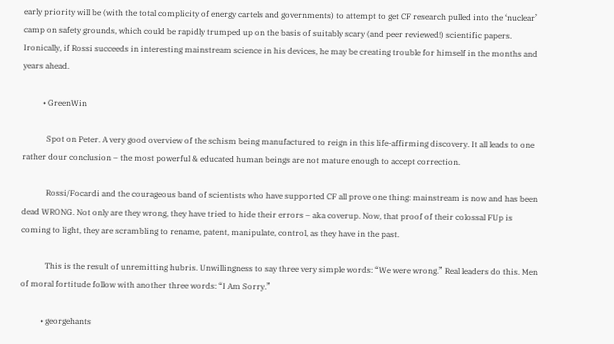early priority will be (with the total complicity of energy cartels and governments) to attempt to get CF research pulled into the ‘nuclear’ camp on safety grounds, which could be rapidly trumped up on the basis of suitably scary (and peer reviewed!) scientific papers. Ironically, if Rossi succeeds in interesting mainstream science in his devices, he may be creating trouble for himself in the months and years ahead.

          • GreenWin

            Spot on Peter. A very good overview of the schism being manufactured to reign in this life-affirming discovery. It all leads to one rather dour conclusion – the most powerful & educated human beings are not mature enough to accept correction.

            Rossi/Focardi and the courageous band of scientists who have supported CF all prove one thing: mainstream is now and has been dead WRONG. Not only are they wrong, they have tried to hide their errors – aka coverup. Now, that proof of their colossal FUp is coming to light, they are scrambling to rename, patent, manipulate, control, as they have in the past.

            This is the result of unremitting hubris. Unwillingness to say three very simple words: “We were wrong.” Real leaders do this. Men of moral fortitude follow with another three words: “I Am Sorry.”

          • georgehants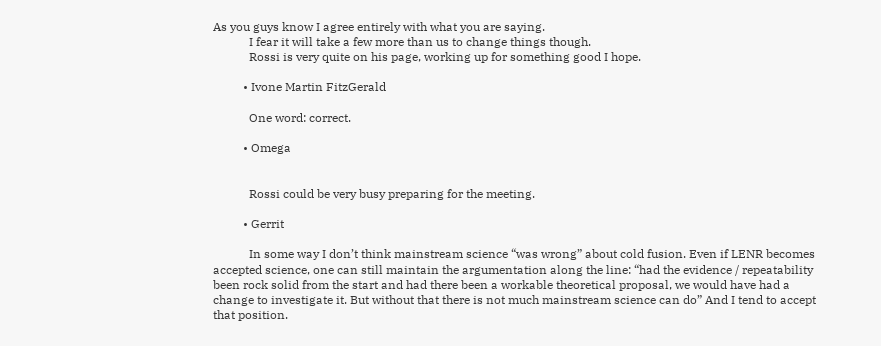As you guys know I agree entirely with what you are saying.
            I fear it will take a few more than us to change things though.
            Rossi is very quite on his page, working up for something good I hope.

          • Ivone Martin FitzGerald

            One word: correct.

          • Omega


            Rossi could be very busy preparing for the meeting.

          • Gerrit

            In some way I don’t think mainstream science “was wrong” about cold fusion. Even if LENR becomes accepted science, one can still maintain the argumentation along the line: “had the evidence / repeatability been rock solid from the start and had there been a workable theoretical proposal, we would have had a change to investigate it. But without that there is not much mainstream science can do” And I tend to accept that position.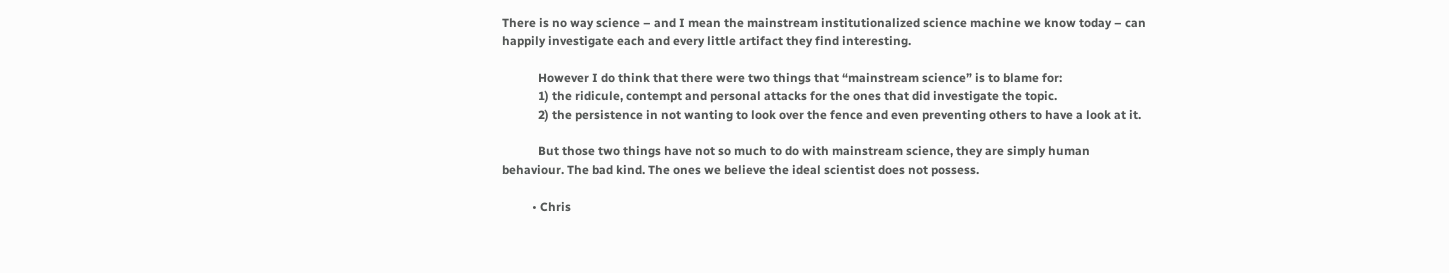There is no way science – and I mean the mainstream institutionalized science machine we know today – can happily investigate each and every little artifact they find interesting.

            However I do think that there were two things that “mainstream science” is to blame for:
            1) the ridicule, contempt and personal attacks for the ones that did investigate the topic.
            2) the persistence in not wanting to look over the fence and even preventing others to have a look at it.

            But those two things have not so much to do with mainstream science, they are simply human behaviour. The bad kind. The ones we believe the ideal scientist does not possess.

          • Chris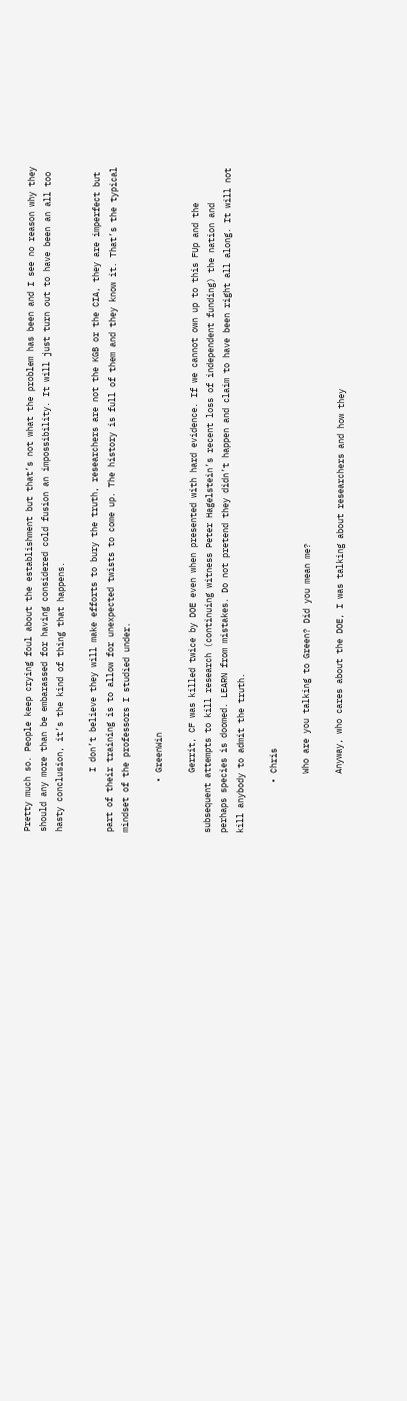Pretty much so. People keep crying foul about the establishment but that’s not what the problem has been and I see no reason why they should any more than be embarassed for having considered cold fusion an impossibility. It will just turn out to have been an all too hasty conclusion, it’s the kind of thing that happens.

            I don’t believe they will make efforts to bury the truth, researchers are not the KGB or the CIA, they are imperfect but part of their training is to allow for unexpected twists to come up. The history is full of them and they know it. That’s the typical mindset of the professors I studied under.

          • GreenWin

            Gerrit, CF was killed twice by DOE even when presented with hard evidence. If we cannot own up to this FUp and the subsequent attempts to kill research (continuing witness Peter Hagelstein’s recent loss of independent funding) the nation and perhaps species is doomed. LEARN from mistakes. Do not pretend they didn’t happen and claim to have been right all along. It will not kill anybody to admit the truth.

          • Chris

            Who are you talking to Green? Did you mean me?

            Anyway, who cares about the DOE, I was talking about researchers and how they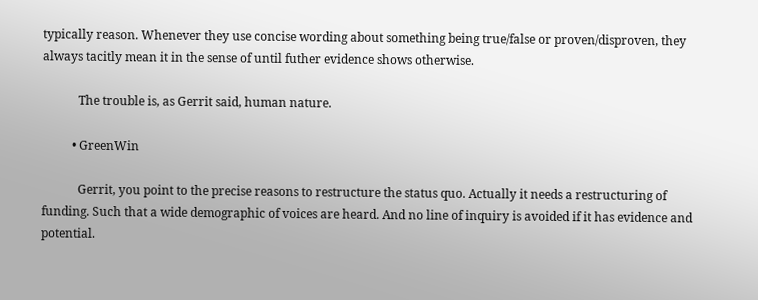typically reason. Whenever they use concise wording about something being true/false or proven/disproven, they always tacitly mean it in the sense of until futher evidence shows otherwise.

            The trouble is, as Gerrit said, human nature.

          • GreenWin

            Gerrit, you point to the precise reasons to restructure the status quo. Actually it needs a restructuring of funding. Such that a wide demographic of voices are heard. And no line of inquiry is avoided if it has evidence and potential.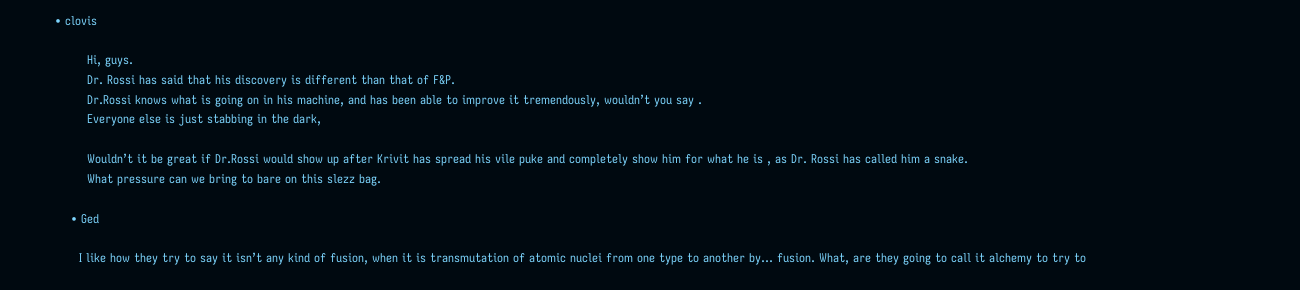• clovis

        Hi, guys.
        Dr. Rossi has said that his discovery is different than that of F&P.
        Dr.Rossi knows what is going on in his machine, and has been able to improve it tremendously, wouldn’t you say .
        Everyone else is just stabbing in the dark,

        Wouldn’t it be great if Dr.Rossi would show up after Krivit has spread his vile puke and completely show him for what he is , as Dr. Rossi has called him a snake.
        What pressure can we bring to bare on this slezz bag.

    • Ged

      I like how they try to say it isn’t any kind of fusion, when it is transmutation of atomic nuclei from one type to another by… fusion. What, are they going to call it alchemy to try to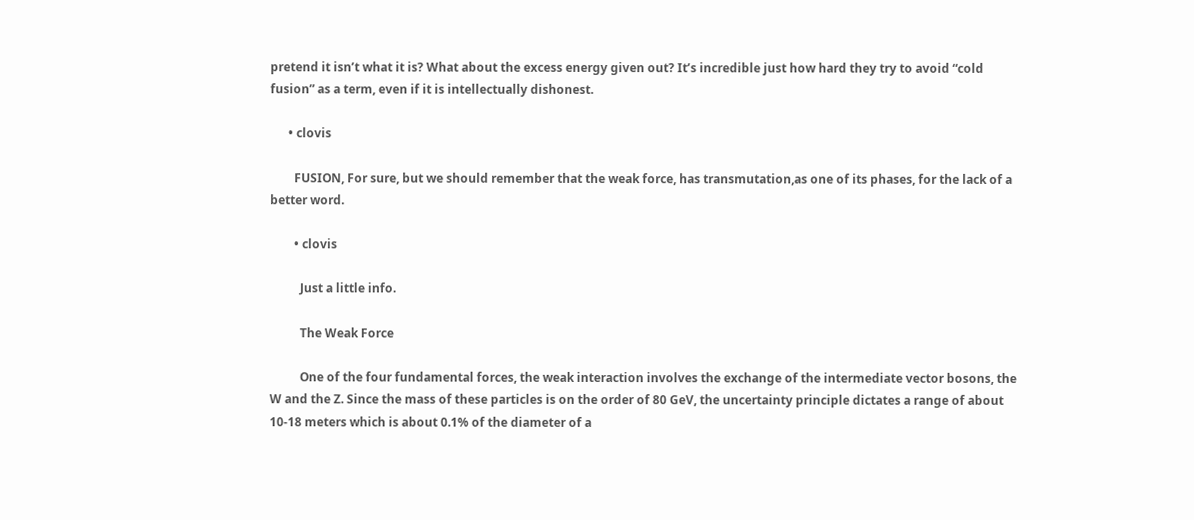pretend it isn’t what it is? What about the excess energy given out? It’s incredible just how hard they try to avoid “cold fusion” as a term, even if it is intellectually dishonest.

      • clovis

        FUSION, For sure, but we should remember that the weak force, has transmutation,as one of its phases, for the lack of a better word.

        • clovis

          Just a little info.

          The Weak Force

          One of the four fundamental forces, the weak interaction involves the exchange of the intermediate vector bosons, the W and the Z. Since the mass of these particles is on the order of 80 GeV, the uncertainty principle dictates a range of about 10-18 meters which is about 0.1% of the diameter of a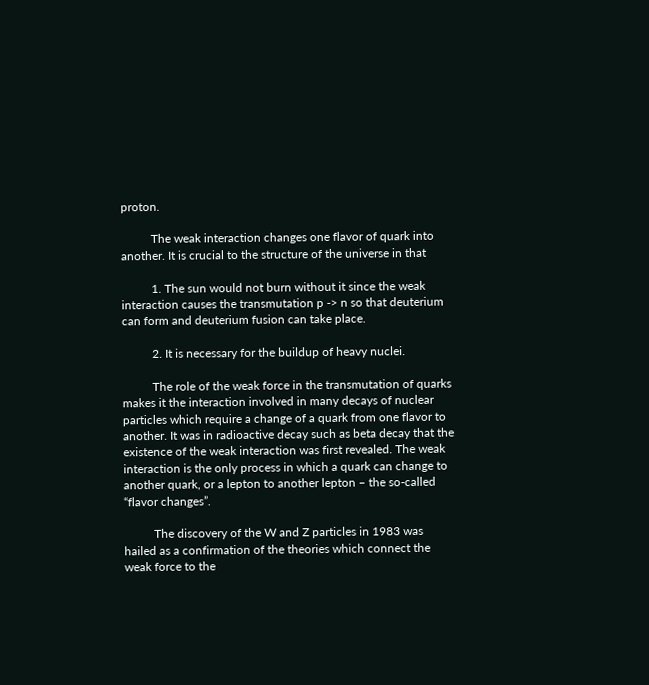proton.

          The weak interaction changes one flavor of quark into another. It is crucial to the structure of the universe in that

          1. The sun would not burn without it since the weak interaction causes the transmutation p -> n so that deuterium can form and deuterium fusion can take place.

          2. It is necessary for the buildup of heavy nuclei.

          The role of the weak force in the transmutation of quarks makes it the interaction involved in many decays of nuclear particles which require a change of a quark from one flavor to another. It was in radioactive decay such as beta decay that the existence of the weak interaction was first revealed. The weak interaction is the only process in which a quark can change to another quark, or a lepton to another lepton – the so-called “flavor changes”.

          The discovery of the W and Z particles in 1983 was hailed as a confirmation of the theories which connect the weak force to the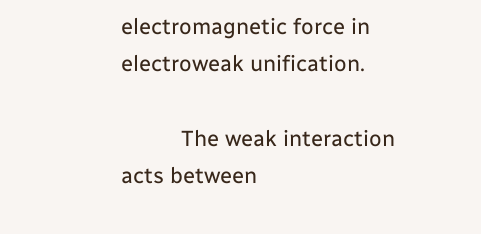electromagnetic force in electroweak unification.

          The weak interaction acts between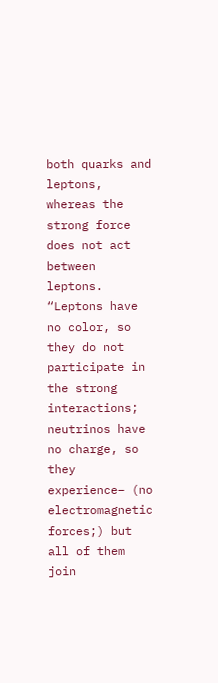both quarks and leptons, whereas the strong force does not act between leptons. “Leptons have no color, so they do not participate in the strong interactions; neutrinos have no charge, so they experience– (no electromagnetic forces;) but all of them join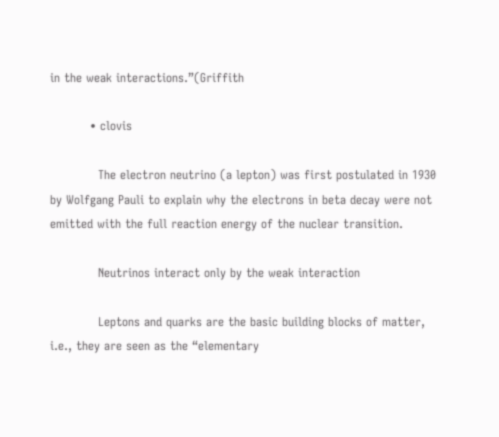in the weak interactions.”(Griffith

          • clovis

            The electron neutrino (a lepton) was first postulated in 1930 by Wolfgang Pauli to explain why the electrons in beta decay were not emitted with the full reaction energy of the nuclear transition.

            Neutrinos interact only by the weak interaction

            Leptons and quarks are the basic building blocks of matter, i.e., they are seen as the “elementary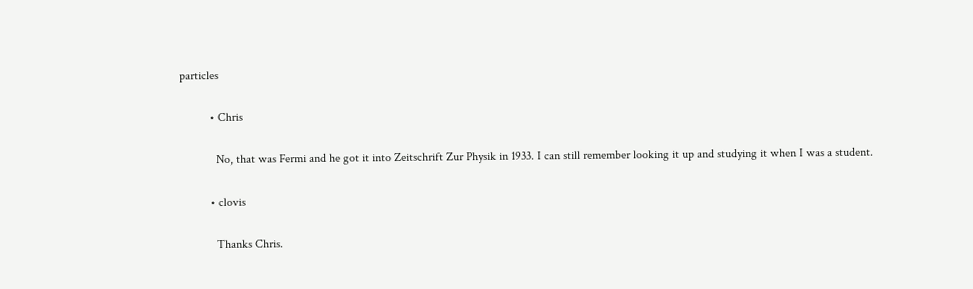particles

          • Chris

            No, that was Fermi and he got it into Zeitschrift Zur Physik in 1933. I can still remember looking it up and studying it when I was a student.

          • clovis

            Thanks Chris.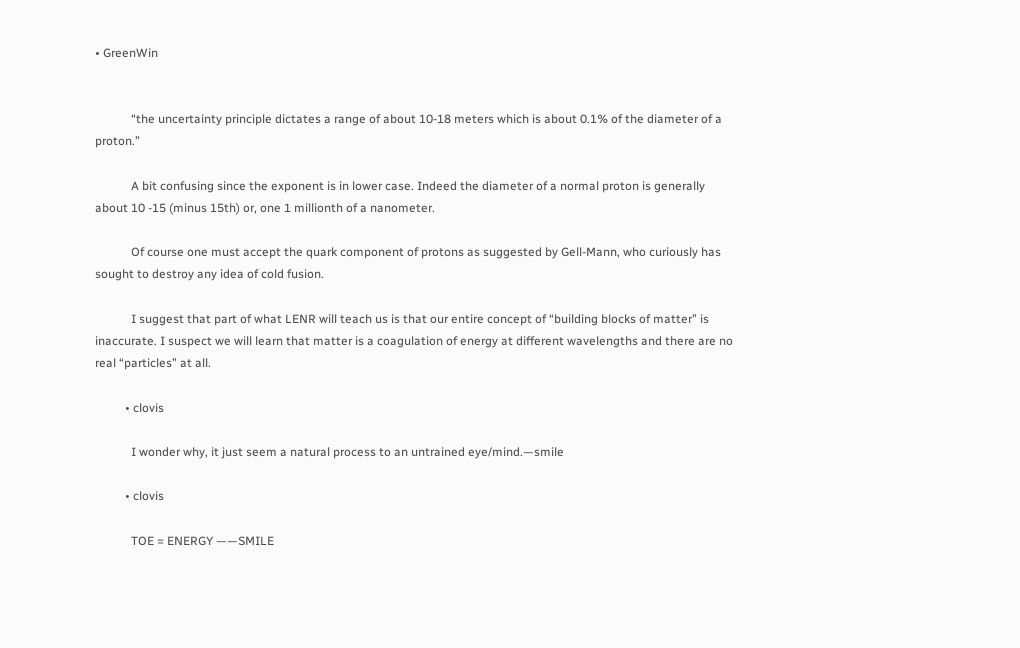• GreenWin


            “the uncertainty principle dictates a range of about 10-18 meters which is about 0.1% of the diameter of a proton.”

            A bit confusing since the exponent is in lower case. Indeed the diameter of a normal proton is generally about 10 -15 (minus 15th) or, one 1 millionth of a nanometer.

            Of course one must accept the quark component of protons as suggested by Gell-Mann, who curiously has sought to destroy any idea of cold fusion.

            I suggest that part of what LENR will teach us is that our entire concept of “building blocks of matter” is inaccurate. I suspect we will learn that matter is a coagulation of energy at different wavelengths and there are no real “particles” at all.

          • clovis

            I wonder why, it just seem a natural process to an untrained eye/mind.—smile

          • clovis

            TOE = ENERGY ——SMILE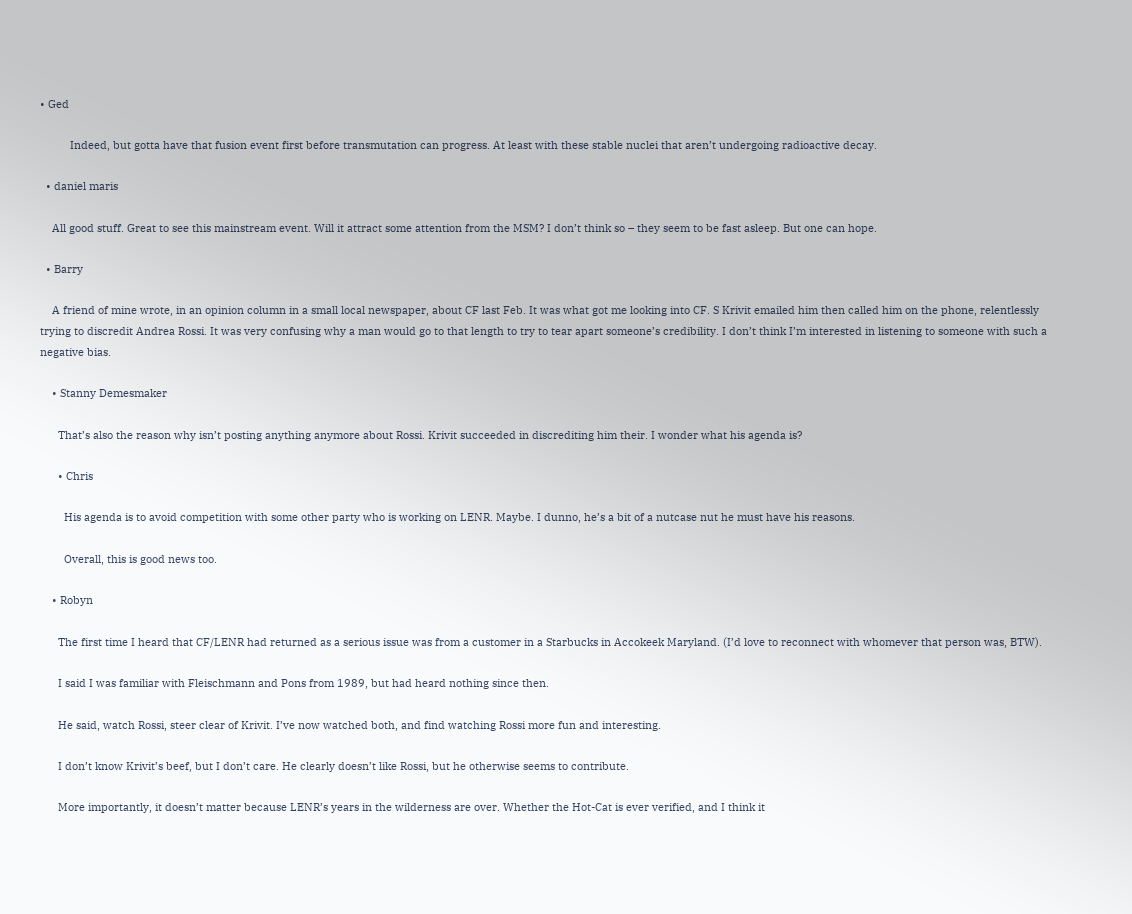• Ged

          Indeed, but gotta have that fusion event first before transmutation can progress. At least with these stable nuclei that aren’t undergoing radioactive decay.

  • daniel maris

    All good stuff. Great to see this mainstream event. Will it attract some attention from the MSM? I don’t think so – they seem to be fast asleep. But one can hope.

  • Barry

    A friend of mine wrote, in an opinion column in a small local newspaper, about CF last Feb. It was what got me looking into CF. S Krivit emailed him then called him on the phone, relentlessly trying to discredit Andrea Rossi. It was very confusing why a man would go to that length to try to tear apart someone’s credibility. I don’t think I’m interested in listening to someone with such a negative bias.

    • Stanny Demesmaker

      That’s also the reason why isn’t posting anything anymore about Rossi. Krivit succeeded in discrediting him their. I wonder what his agenda is?

      • Chris

        His agenda is to avoid competition with some other party who is working on LENR. Maybe. I dunno, he’s a bit of a nutcase nut he must have his reasons.

        Overall, this is good news too.

    • Robyn

      The first time I heard that CF/LENR had returned as a serious issue was from a customer in a Starbucks in Accokeek Maryland. (I’d love to reconnect with whomever that person was, BTW).

      I said I was familiar with Fleischmann and Pons from 1989, but had heard nothing since then.

      He said, watch Rossi, steer clear of Krivit. I’ve now watched both, and find watching Rossi more fun and interesting.

      I don’t know Krivit’s beef, but I don’t care. He clearly doesn’t like Rossi, but he otherwise seems to contribute.

      More importantly, it doesn’t matter because LENR’s years in the wilderness are over. Whether the Hot-Cat is ever verified, and I think it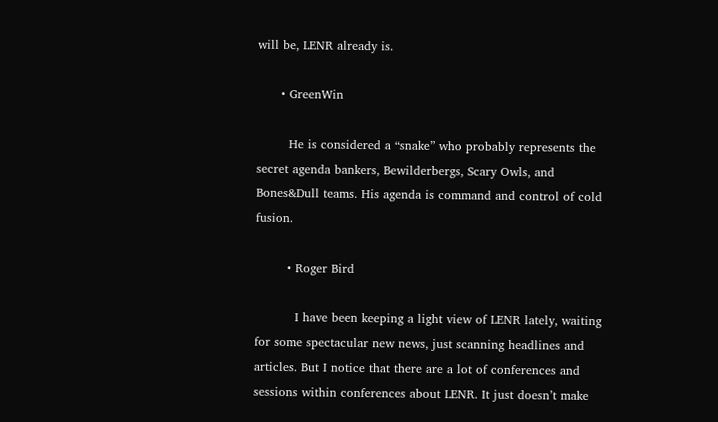will be, LENR already is.

      • GreenWin

        He is considered a “snake” who probably represents the secret agenda bankers, Bewilderbergs, Scary Owls, and Bones&Dull teams. His agenda is command and control of cold fusion.

        • Roger Bird

          I have been keeping a light view of LENR lately, waiting for some spectacular new news, just scanning headlines and articles. But I notice that there are a lot of conferences and sessions within conferences about LENR. It just doesn’t make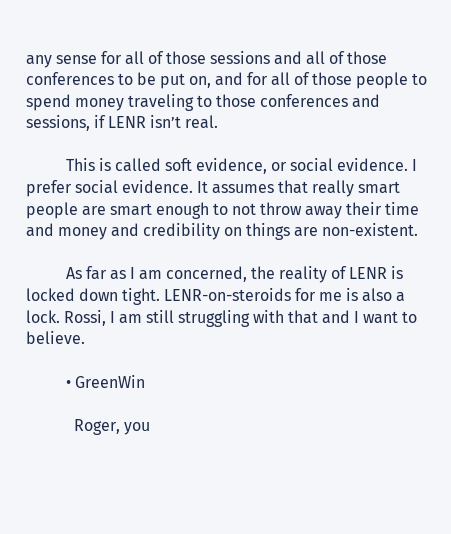any sense for all of those sessions and all of those conferences to be put on, and for all of those people to spend money traveling to those conferences and sessions, if LENR isn’t real.

          This is called soft evidence, or social evidence. I prefer social evidence. It assumes that really smart people are smart enough to not throw away their time and money and credibility on things are non-existent.

          As far as I am concerned, the reality of LENR is locked down tight. LENR-on-steroids for me is also a lock. Rossi, I am still struggling with that and I want to believe.

          • GreenWin

            Roger, you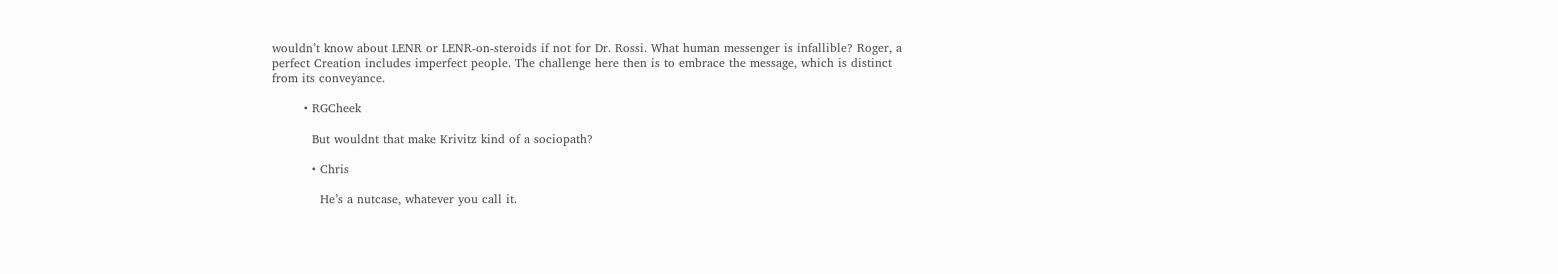wouldn’t know about LENR or LENR-on-steroids if not for Dr. Rossi. What human messenger is infallible? Roger, a perfect Creation includes imperfect people. The challenge here then is to embrace the message, which is distinct from its conveyance.

        • RGCheek

          But wouldnt that make Krivitz kind of a sociopath?

          • Chris

            He’s a nutcase, whatever you call it.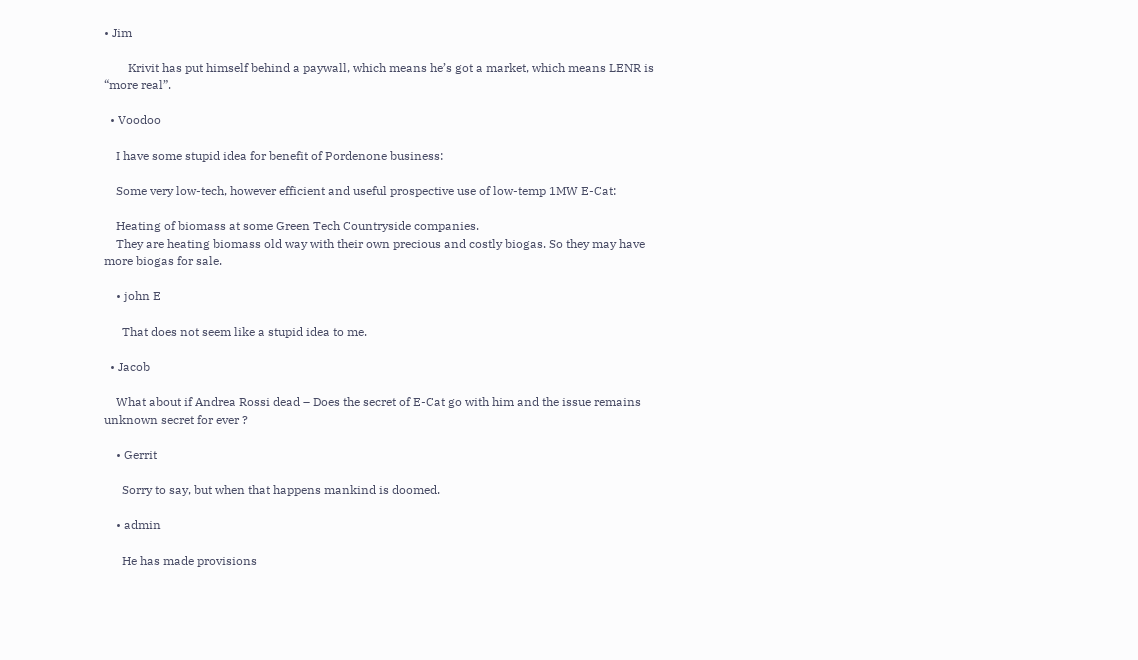• Jim

        Krivit has put himself behind a paywall, which means he’s got a market, which means LENR is “more real”.

  • Voodoo

    I have some stupid idea for benefit of Pordenone business:

    Some very low-tech, however efficient and useful prospective use of low-temp 1MW E-Cat:

    Heating of biomass at some Green Tech Countryside companies.
    They are heating biomass old way with their own precious and costly biogas. So they may have more biogas for sale.

    • john E

      That does not seem like a stupid idea to me.

  • Jacob

    What about if Andrea Rossi dead – Does the secret of E-Cat go with him and the issue remains unknown secret for ever ?

    • Gerrit

      Sorry to say, but when that happens mankind is doomed.

    • admin

      He has made provisions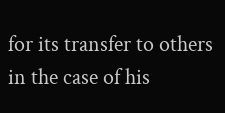for its transfer to others in the case of his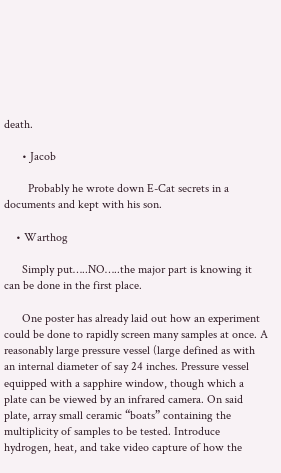death.

      • Jacob

        Probably he wrote down E-Cat secrets in a documents and kept with his son.

    • Warthog

      Simply put…..NO…..the major part is knowing it can be done in the first place.

      One poster has already laid out how an experiment could be done to rapidly screen many samples at once. A reasonably large pressure vessel (large defined as with an internal diameter of say 24 inches. Pressure vessel equipped with a sapphire window, though which a plate can be viewed by an infrared camera. On said plate, array small ceramic “boats” containing the multiplicity of samples to be tested. Introduce hydrogen, heat, and take video capture of how the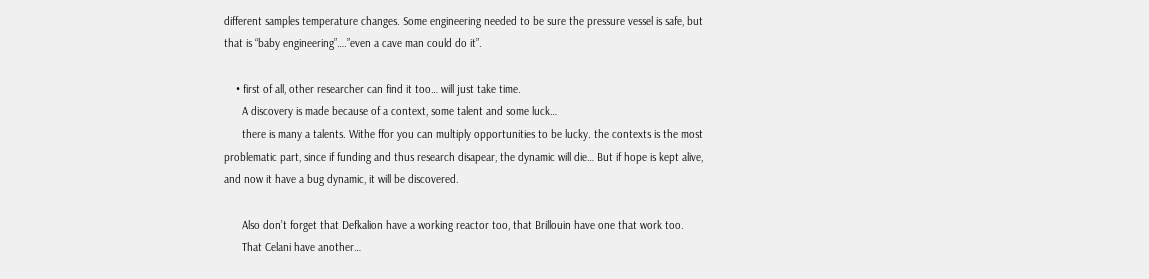different samples temperature changes. Some engineering needed to be sure the pressure vessel is safe, but that is “baby engineering”….”even a cave man could do it”.

    • first of all, other researcher can find it too… will just take time.
      A discovery is made because of a context, some talent and some luck…
      there is many a talents. Withe ffor you can multiply opportunities to be lucky. the contexts is the most problematic part, since if funding and thus research disapear, the dynamic will die… But if hope is kept alive, and now it have a bug dynamic, it will be discovered.

      Also don’t forget that Defkalion have a working reactor too, that Brillouin have one that work too.
      That Celani have another…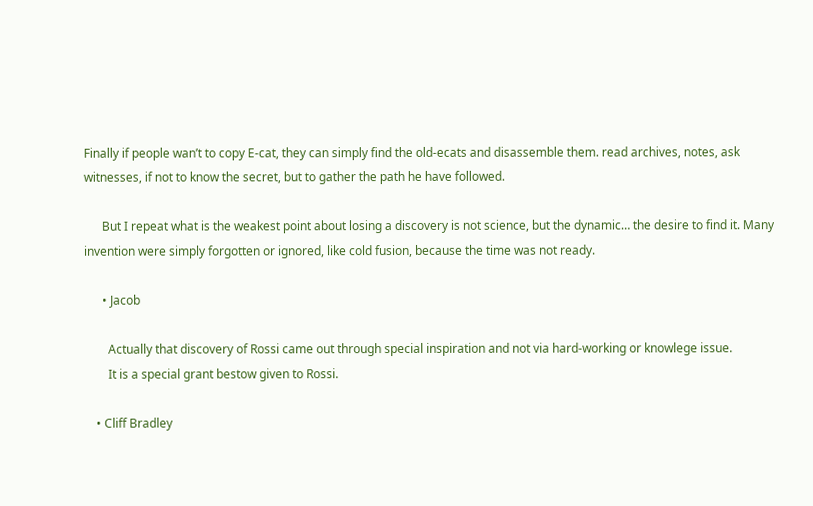Finally if people wan’t to copy E-cat, they can simply find the old-ecats and disassemble them. read archives, notes, ask witnesses, if not to know the secret, but to gather the path he have followed.

      But I repeat what is the weakest point about losing a discovery is not science, but the dynamic… the desire to find it. Many invention were simply forgotten or ignored, like cold fusion, because the time was not ready.

      • Jacob

        Actually that discovery of Rossi came out through special inspiration and not via hard-working or knowlege issue.
        It is a special grant bestow given to Rossi.

    • Cliff Bradley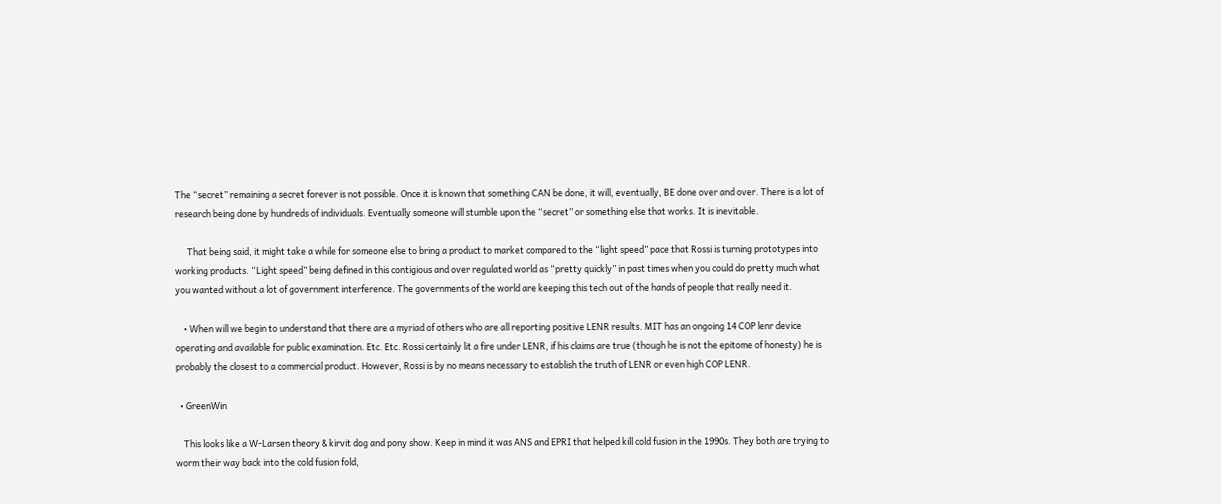The “secret” remaining a secret forever is not possible. Once it is known that something CAN be done, it will, eventually, BE done over and over. There is a lot of research being done by hundreds of individuals. Eventually someone will stumble upon the “secret” or something else that works. It is inevitable.

      That being said, it might take a while for someone else to bring a product to market compared to the “light speed” pace that Rossi is turning prototypes into working products. “Light speed” being defined in this contigious and over regulated world as “pretty quickly” in past times when you could do pretty much what you wanted without a lot of government interference. The governments of the world are keeping this tech out of the hands of people that really need it.

    • When will we begin to understand that there are a myriad of others who are all reporting positive LENR results. MIT has an ongoing 14 COP lenr device operating and available for public examination. Etc. Etc. Rossi certainly lit a fire under LENR, if his claims are true (though he is not the epitome of honesty) he is probably the closest to a commercial product. However, Rossi is by no means necessary to establish the truth of LENR or even high COP LENR.

  • GreenWin

    This looks like a W-Larsen theory & kirvit dog and pony show. Keep in mind it was ANS and EPRI that helped kill cold fusion in the 1990s. They both are trying to worm their way back into the cold fusion fold,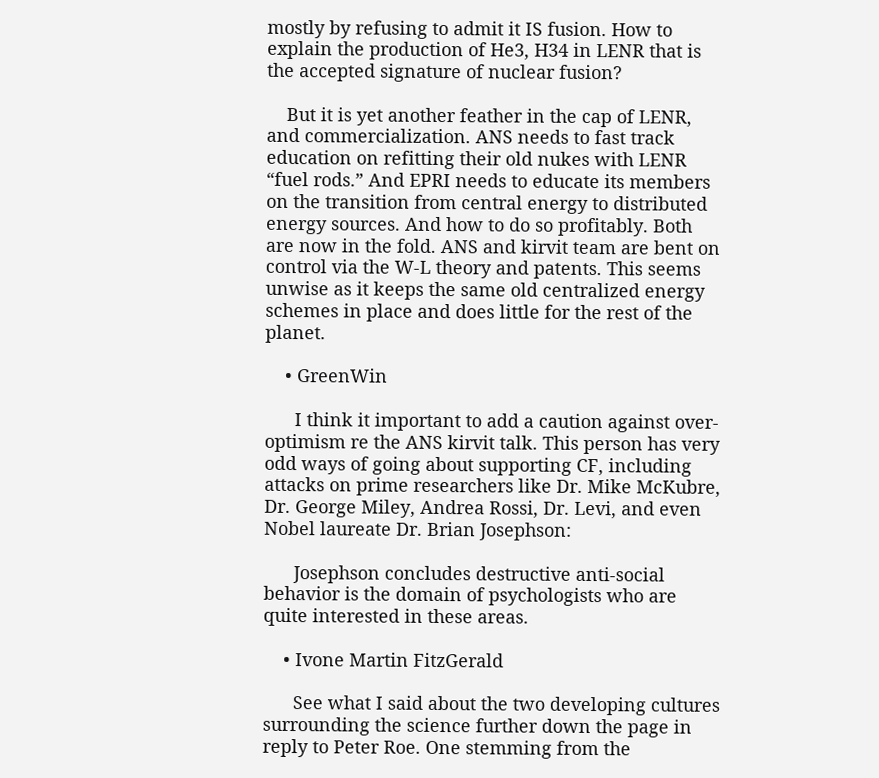mostly by refusing to admit it IS fusion. How to explain the production of He3, H34 in LENR that is the accepted signature of nuclear fusion?

    But it is yet another feather in the cap of LENR, and commercialization. ANS needs to fast track education on refitting their old nukes with LENR “fuel rods.” And EPRI needs to educate its members on the transition from central energy to distributed energy sources. And how to do so profitably. Both are now in the fold. ANS and kirvit team are bent on control via the W-L theory and patents. This seems unwise as it keeps the same old centralized energy schemes in place and does little for the rest of the planet.

    • GreenWin

      I think it important to add a caution against over-optimism re the ANS kirvit talk. This person has very odd ways of going about supporting CF, including attacks on prime researchers like Dr. Mike McKubre, Dr. George Miley, Andrea Rossi, Dr. Levi, and even Nobel laureate Dr. Brian Josephson:

      Josephson concludes destructive anti-social behavior is the domain of psychologists who are quite interested in these areas.

    • Ivone Martin FitzGerald

      See what I said about the two developing cultures surrounding the science further down the page in reply to Peter Roe. One stemming from the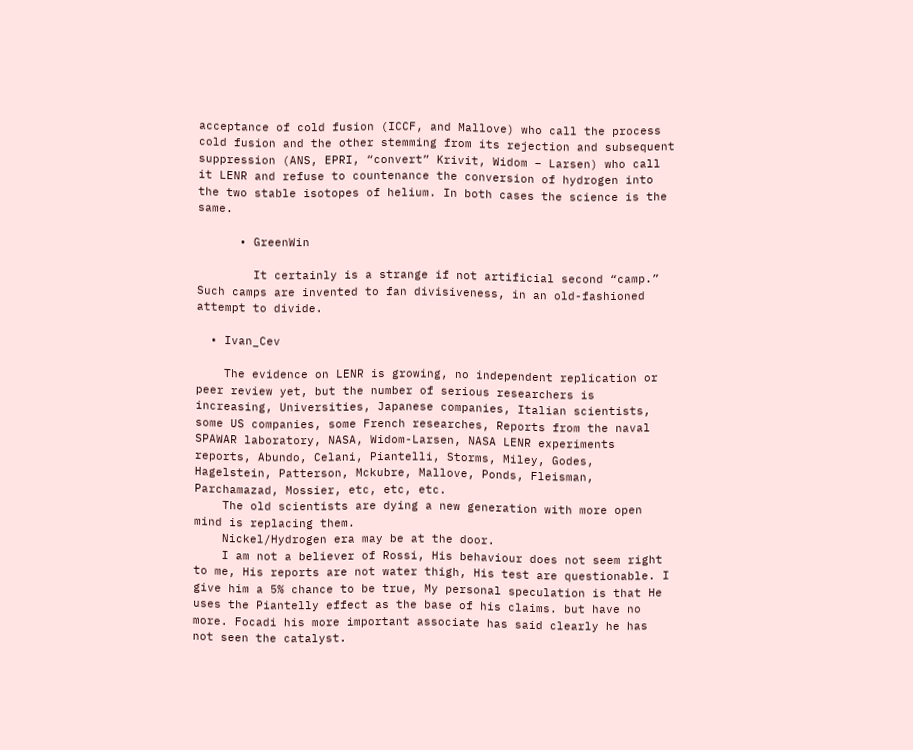acceptance of cold fusion (ICCF, and Mallove) who call the process cold fusion and the other stemming from its rejection and subsequent suppression (ANS, EPRI, “convert” Krivit, Widom – Larsen) who call it LENR and refuse to countenance the conversion of hydrogen into the two stable isotopes of helium. In both cases the science is the same.

      • GreenWin

        It certainly is a strange if not artificial second “camp.” Such camps are invented to fan divisiveness, in an old-fashioned attempt to divide.

  • Ivan_Cev

    The evidence on LENR is growing, no independent replication or peer review yet, but the number of serious researchers is increasing, Universities, Japanese companies, Italian scientists, some US companies, some French researches, Reports from the naval SPAWAR laboratory, NASA, Widom-Larsen, NASA LENR experiments reports, Abundo, Celani, Piantelli, Storms, Miley, Godes, Hagelstein, Patterson, Mckubre, Mallove, Ponds, Fleisman, Parchamazad, Mossier, etc, etc, etc.
    The old scientists are dying a new generation with more open mind is replacing them.
    Nickel/Hydrogen era may be at the door.
    I am not a believer of Rossi, His behaviour does not seem right to me, His reports are not water thigh, His test are questionable. I give him a 5% chance to be true, My personal speculation is that He uses the Piantelly effect as the base of his claims. but have no more. Focadi his more important associate has said clearly he has not seen the catalyst.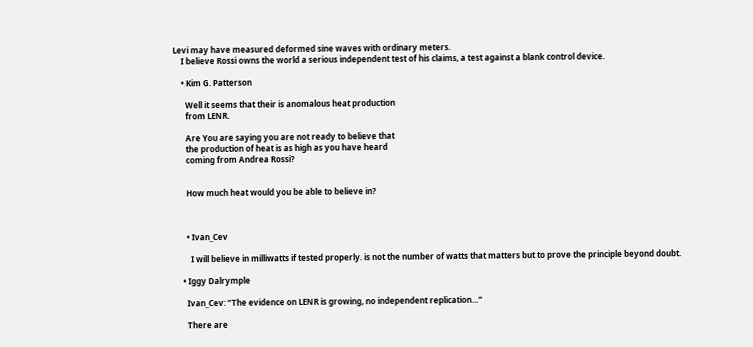Levi may have measured deformed sine waves with ordinary meters.
    I believe Rossi owns the world a serious independent test of his claims, a test against a blank control device.

    • Kim G. Patterson

      Well it seems that their is anomalous heat production
      from LENR.

      Are You are saying you are not ready to believe that
      the production of heat is as high as you have heard
      coming from Andrea Rossi?


      How much heat would you be able to believe in?



      • Ivan_Cev

        I will believe in milliwatts if tested properly. is not the number of watts that matters but to prove the principle beyond doubt.

    • Iggy Dalrymple

      Ivan_Cev: “The evidence on LENR is growing, no independent replication…”

      There are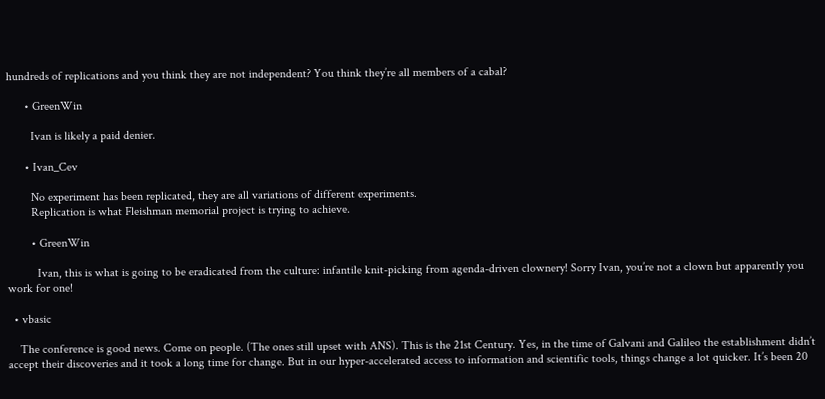hundreds of replications and you think they are not independent? You think they’re all members of a cabal?

      • GreenWin

        Ivan is likely a paid denier.

      • Ivan_Cev

        No experiment has been replicated, they are all variations of different experiments.
        Replication is what Fleishman memorial project is trying to achieve.

        • GreenWin

          Ivan, this is what is going to be eradicated from the culture: infantile knit-picking from agenda-driven clownery! Sorry Ivan, you’re not a clown but apparently you work for one!

  • vbasic

    The conference is good news. Come on people. (The ones still upset with ANS). This is the 21st Century. Yes, in the time of Galvani and Galileo the establishment didn’t accept their discoveries and it took a long time for change. But in our hyper-accelerated access to information and scientific tools, things change a lot quicker. It’s been 20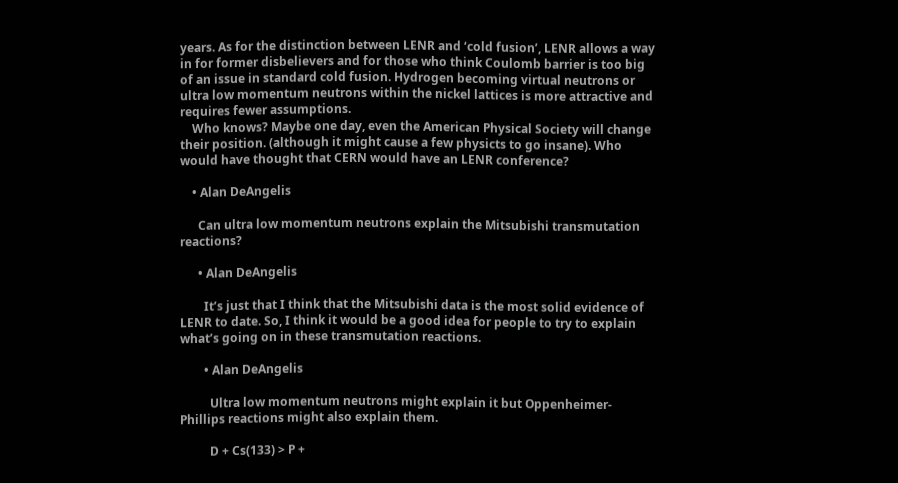years. As for the distinction between LENR and ‘cold fusion’, LENR allows a way in for former disbelievers and for those who think Coulomb barrier is too big of an issue in standard cold fusion. Hydrogen becoming virtual neutrons or ultra low momentum neutrons within the nickel lattices is more attractive and requires fewer assumptions.
    Who knows? Maybe one day, even the American Physical Society will change their position. (although it might cause a few physicts to go insane). Who would have thought that CERN would have an LENR conference?

    • Alan DeAngelis

      Can ultra low momentum neutrons explain the Mitsubishi transmutation reactions?

      • Alan DeAngelis

        It’s just that I think that the Mitsubishi data is the most solid evidence of LENR to date. So, I think it would be a good idea for people to try to explain what’s going on in these transmutation reactions.

        • Alan DeAngelis

          Ultra low momentum neutrons might explain it but Oppenheimer- Phillips reactions might also explain them.

          D + Cs(133) > P +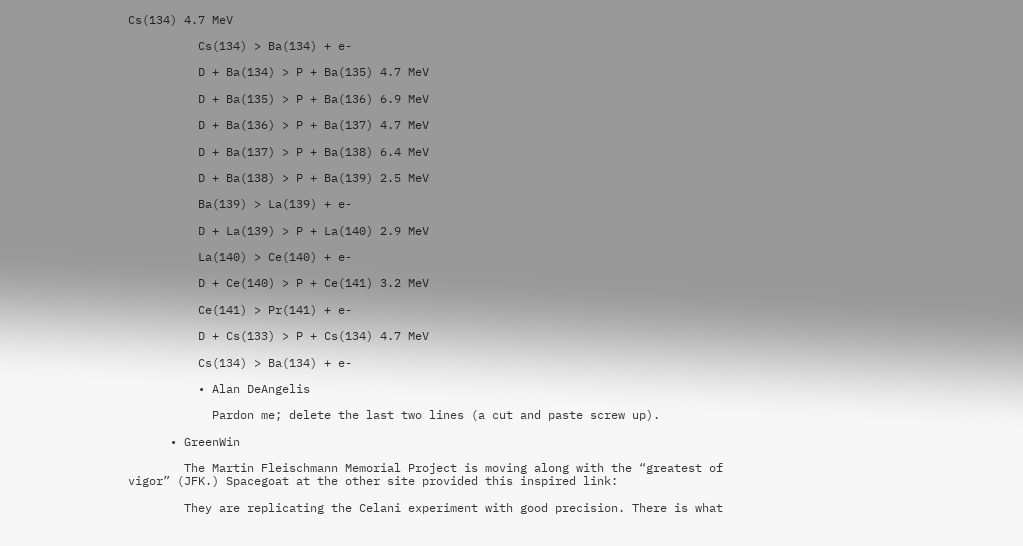Cs(134) 4.7 MeV

          Cs(134) > Ba(134) + e-

          D + Ba(134) > P + Ba(135) 4.7 MeV

          D + Ba(135) > P + Ba(136) 6.9 MeV

          D + Ba(136) > P + Ba(137) 4.7 MeV

          D + Ba(137) > P + Ba(138) 6.4 MeV

          D + Ba(138) > P + Ba(139) 2.5 MeV

          Ba(139) > La(139) + e-

          D + La(139) > P + La(140) 2.9 MeV

          La(140) > Ce(140) + e-

          D + Ce(140) > P + Ce(141) 3.2 MeV

          Ce(141) > Pr(141) + e-

          D + Cs(133) > P + Cs(134) 4.7 MeV

          Cs(134) > Ba(134) + e-

          • Alan DeAngelis

            Pardon me; delete the last two lines (a cut and paste screw up).

      • GreenWin

        The Martin Fleischmann Memorial Project is moving along with the “greatest of vigor” (JFK.) Spacegoat at the other site provided this inspired link:

        They are replicating the Celani experiment with good precision. There is what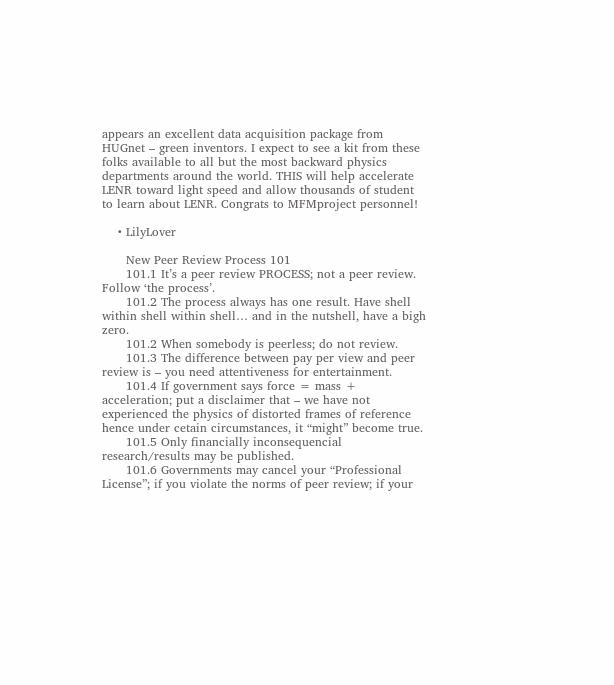appears an excellent data acquisition package from HUGnet – green inventors. I expect to see a kit from these folks available to all but the most backward physics departments around the world. THIS will help accelerate LENR toward light speed and allow thousands of student to learn about LENR. Congrats to MFMproject personnel!

    • LilyLover

      New Peer Review Process 101
      101.1 It’s a peer review PROCESS; not a peer review. Follow ‘the process’.
      101.2 The process always has one result. Have shell within shell within shell… and in the nutshell, have a bigh zero.
      101.2 When somebody is peerless; do not review.
      101.3 The difference between pay per view and peer review is – you need attentiveness for entertainment.
      101.4 If government says force = mass + acceleration; put a disclaimer that – we have not experienced the physics of distorted frames of reference hence under cetain circumstances, it “might” become true.
      101.5 Only financially inconsequencial research/results may be published.
      101.6 Governments may cancel your “Professional License”; if you violate the norms of peer review; if your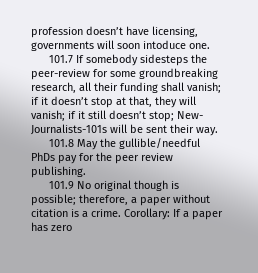profession doesn’t have licensing, governments will soon intoduce one.
      101.7 If somebody sidesteps the peer-review for some groundbreaking research, all their funding shall vanish; if it doesn’t stop at that, they will vanish; if it still doesn’t stop; New-Journalists-101s will be sent their way.
      101.8 May the gullible/needful PhDs pay for the peer review publishing.
      101.9 No original though is possible; therefore, a paper without citation is a crime. Corollary: If a paper has zero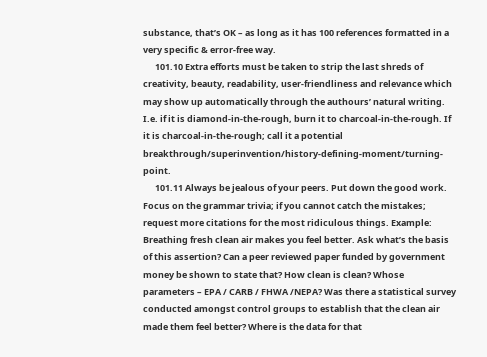substance, that’s OK – as long as it has 100 references formatted in a very specific & error-free way.
      101.10 Extra efforts must be taken to strip the last shreds of creativity, beauty, readability, user-friendliness and relevance which may show up automatically through the authours’ natural writing. I.e. if it is diamond-in-the-rough, burn it to charcoal-in-the-rough. If it is charcoal-in-the-rough; call it a potential breakthrough/superinvention/history-defining-moment/turning-point.
      101.11 Always be jealous of your peers. Put down the good work. Focus on the grammar trivia; if you cannot catch the mistakes; request more citations for the most ridiculous things. Example: Breathing fresh clean air makes you feel better. Ask what’s the basis of this assertion? Can a peer reviewed paper funded by government money be shown to state that? How clean is clean? Whose parameters – EPA / CARB / FHWA /NEPA? Was there a statistical survey conducted amongst control groups to establish that the clean air made them feel better? Where is the data for that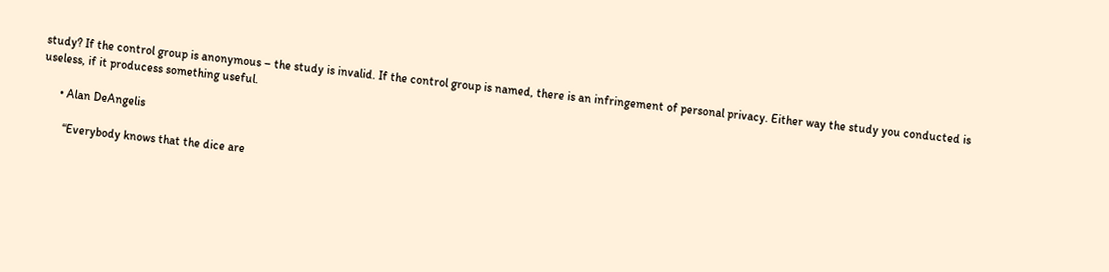study? If the control group is anonymous – the study is invalid. If the control group is named, there is an infringement of personal privacy. Either way the study you conducted is useless, if it producess something useful.

      • Alan DeAngelis

        “Everybody knows that the dice are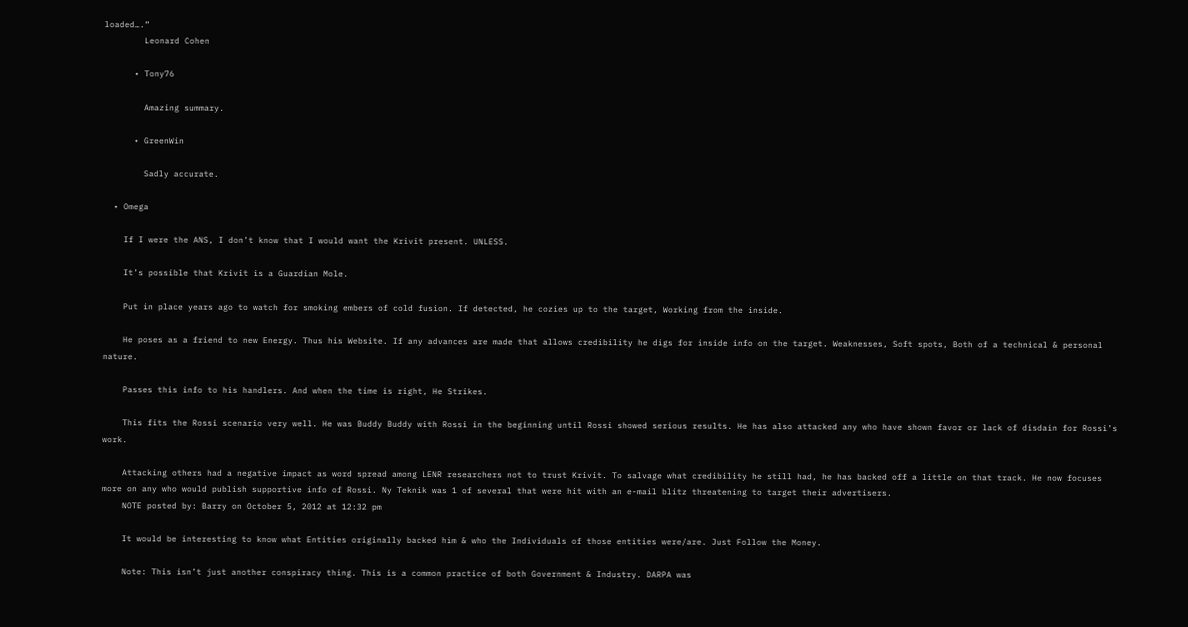loaded….”
        Leonard Cohen

      • Tony76

        Amazing summary.

      • GreenWin

        Sadly accurate.

  • Omega

    If I were the ANS, I don’t know that I would want the Krivit present. UNLESS.

    It’s possible that Krivit is a Guardian Mole.

    Put in place years ago to watch for smoking embers of cold fusion. If detected, he cozies up to the target, Working from the inside.

    He poses as a friend to new Energy. Thus his Website. If any advances are made that allows credibility he digs for inside info on the target. Weaknesses, Soft spots, Both of a technical & personal nature.

    Passes this info to his handlers. And when the time is right, He Strikes.

    This fits the Rossi scenario very well. He was Buddy Buddy with Rossi in the beginning until Rossi showed serious results. He has also attacked any who have shown favor or lack of disdain for Rossi’s work.

    Attacking others had a negative impact as word spread among LENR researchers not to trust Krivit. To salvage what credibility he still had, he has backed off a little on that track. He now focuses more on any who would publish supportive info of Rossi. Ny Teknik was 1 of several that were hit with an e-mail blitz threatening to target their advertisers.
    NOTE posted by: Barry on October 5, 2012 at 12:32 pm

    It would be interesting to know what Entities originally backed him & who the Individuals of those entities were/are. Just Follow the Money.

    Note: This isn’t just another conspiracy thing. This is a common practice of both Government & Industry. DARPA was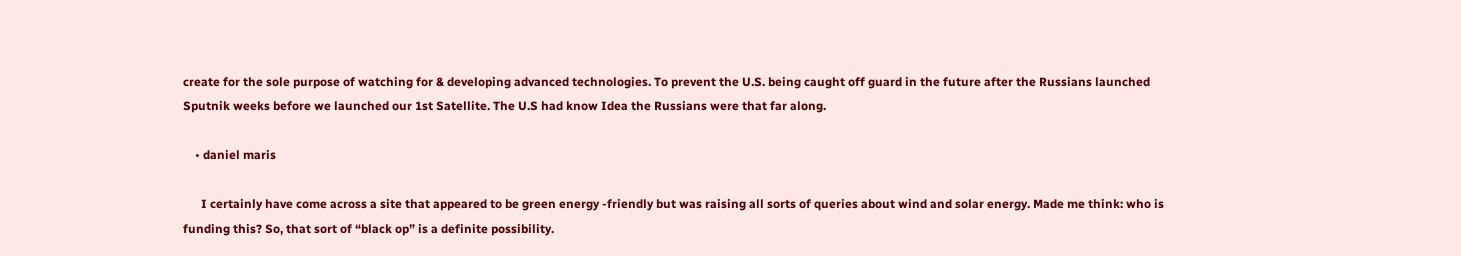create for the sole purpose of watching for & developing advanced technologies. To prevent the U.S. being caught off guard in the future after the Russians launched Sputnik weeks before we launched our 1st Satellite. The U.S had know Idea the Russians were that far along.

    • daniel maris

      I certainly have come across a site that appeared to be green energy -friendly but was raising all sorts of queries about wind and solar energy. Made me think: who is funding this? So, that sort of “black op” is a definite possibility.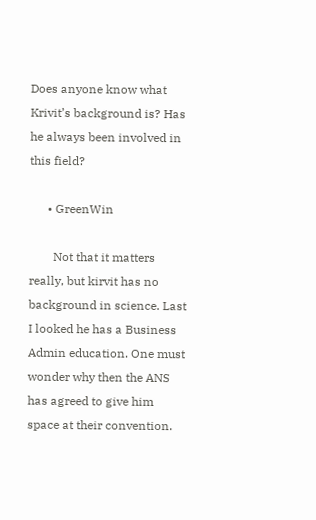Does anyone know what Krivit’s background is? Has he always been involved in this field?

      • GreenWin

        Not that it matters really, but kirvit has no background in science. Last I looked he has a Business Admin education. One must wonder why then the ANS has agreed to give him space at their convention.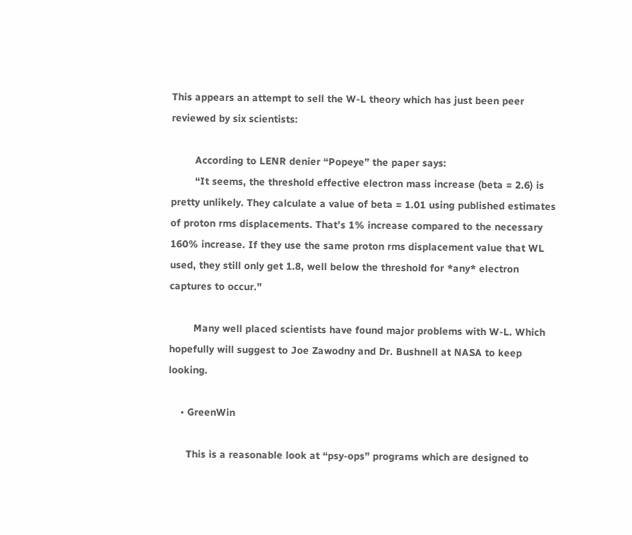This appears an attempt to sell the W-L theory which has just been peer reviewed by six scientists:

        According to LENR denier “Popeye” the paper says:
        “It seems, the threshold effective electron mass increase (beta = 2.6) is pretty unlikely. They calculate a value of beta = 1.01 using published estimates of proton rms displacements. That’s 1% increase compared to the necessary 160% increase. If they use the same proton rms displacement value that WL used, they still only get 1.8, well below the threshold for *any* electron captures to occur.”

        Many well placed scientists have found major problems with W-L. Which hopefully will suggest to Joe Zawodny and Dr. Bushnell at NASA to keep looking.

    • GreenWin

      This is a reasonable look at “psy-ops” programs which are designed to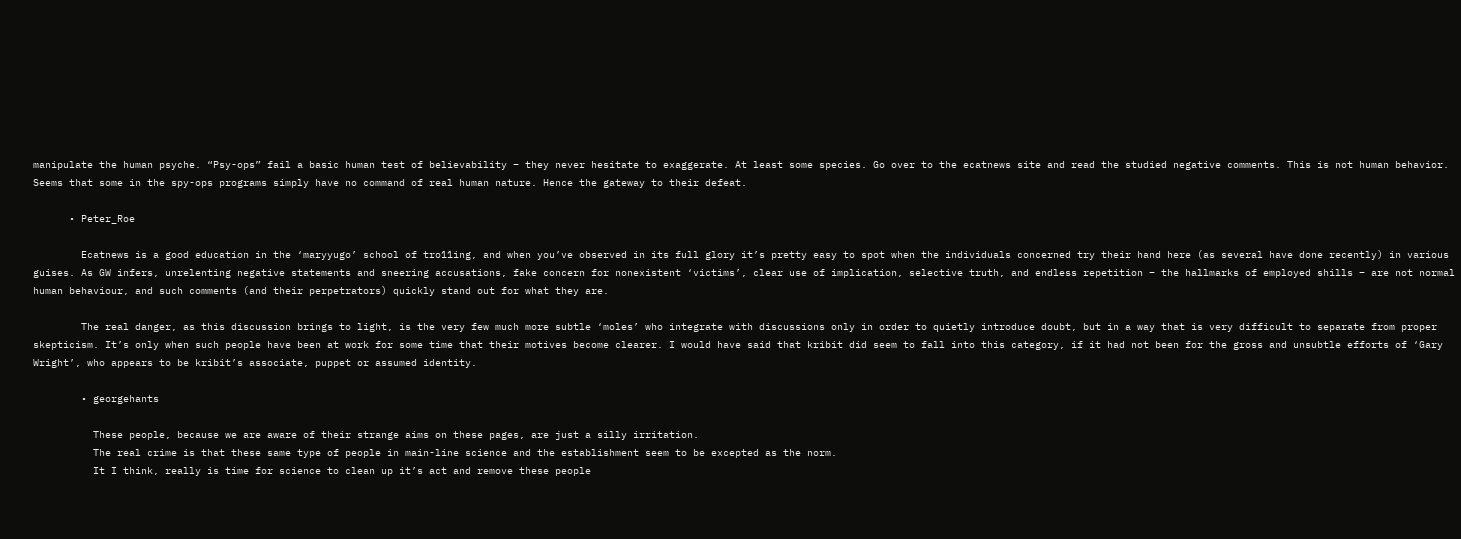manipulate the human psyche. “Psy-ops” fail a basic human test of believability – they never hesitate to exaggerate. At least some species. Go over to the ecatnews site and read the studied negative comments. This is not human behavior. Seems that some in the spy-ops programs simply have no command of real human nature. Hence the gateway to their defeat.

      • Peter_Roe

        Ecatnews is a good education in the ‘maryyugo’ school of tro11ing, and when you’ve observed in its full glory it’s pretty easy to spot when the individuals concerned try their hand here (as several have done recently) in various guises. As GW infers, unrelenting negative statements and sneering accusations, fake concern for nonexistent ‘victims’, clear use of implication, selective truth, and endless repetition – the hallmarks of employed shills – are not normal human behaviour, and such comments (and their perpetrators) quickly stand out for what they are.

        The real danger, as this discussion brings to light, is the very few much more subtle ‘moles’ who integrate with discussions only in order to quietly introduce doubt, but in a way that is very difficult to separate from proper skepticism. It’s only when such people have been at work for some time that their motives become clearer. I would have said that kribit did seem to fall into this category, if it had not been for the gross and unsubtle efforts of ‘Gary Wright’, who appears to be kribit’s associate, puppet or assumed identity.

        • georgehants

          These people, because we are aware of their strange aims on these pages, are just a silly irritation.
          The real crime is that these same type of people in main-line science and the establishment seem to be excepted as the norm.
          It I think, really is time for science to clean up it’s act and remove these people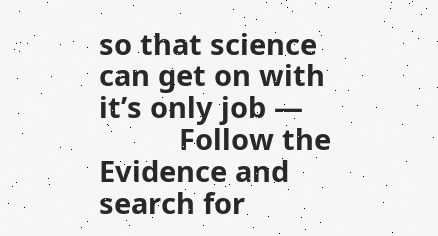so that science can get on with it’s only job —
          Follow the Evidence and search for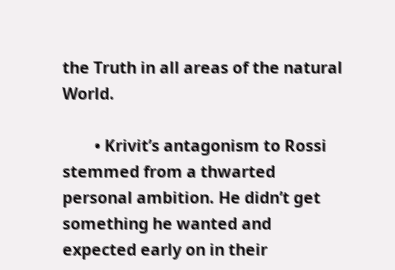the Truth in all areas of the natural World.

        • Krivit’s antagonism to Rossi stemmed from a thwarted personal ambition. He didn’t get something he wanted and expected early on in their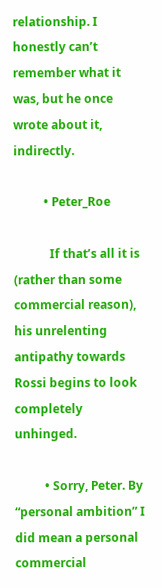relationship. I honestly can’t remember what it was, but he once wrote about it, indirectly.

          • Peter_Roe

            If that’s all it is (rather than some commercial reason), his unrelenting antipathy towards Rossi begins to look completely unhinged.

          • Sorry, Peter. By “personal ambition” I did mean a personal commercial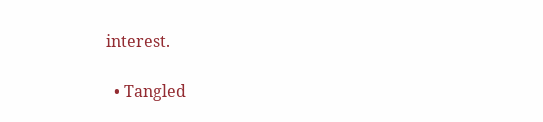interest.

  • Tangled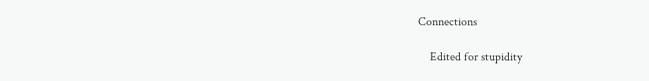Connections

    Edited for stupidity